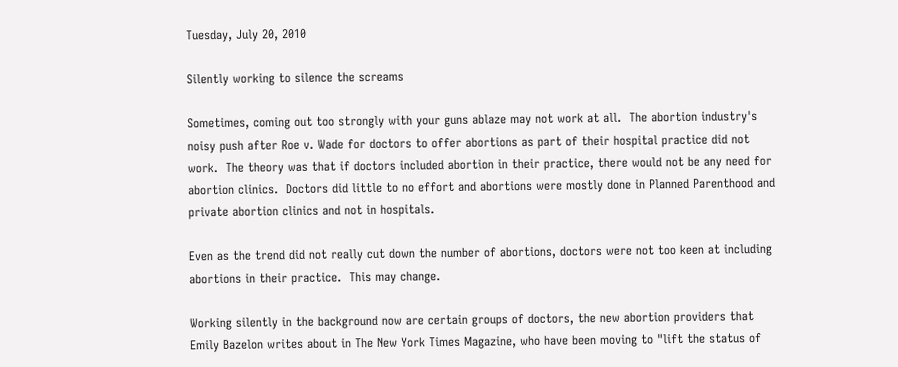Tuesday, July 20, 2010

Silently working to silence the screams

Sometimes, coming out too strongly with your guns ablaze may not work at all.  The abortion industry's noisy push after Roe v. Wade for doctors to offer abortions as part of their hospital practice did not work.  The theory was that if doctors included abortion in their practice, there would not be any need for abortion clinics.  Doctors did little to no effort and abortions were mostly done in Planned Parenthood and private abortion clinics and not in hospitals.

Even as the trend did not really cut down the number of abortions, doctors were not too keen at including abortions in their practice.  This may change.

Working silently in the background now are certain groups of doctors, the new abortion providers that Emily Bazelon writes about in The New York Times Magazine, who have been moving to "lift the status of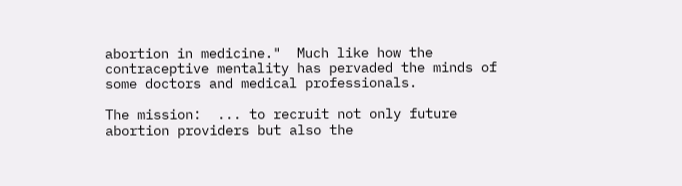abortion in medicine."  Much like how the contraceptive mentality has pervaded the minds of some doctors and medical professionals.

The mission:  ... to recruit not only future abortion providers but also the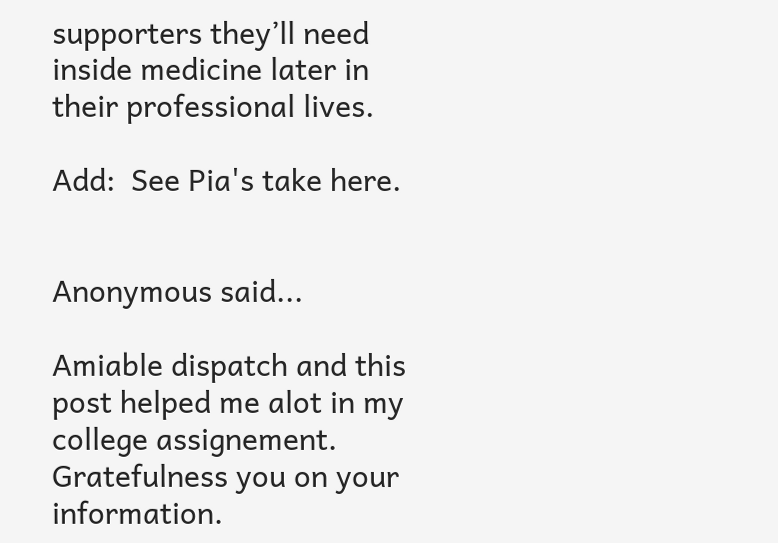supporters they’ll need inside medicine later in their professional lives.

Add:  See Pia's take here.


Anonymous said...

Amiable dispatch and this post helped me alot in my college assignement. Gratefulness you on your information.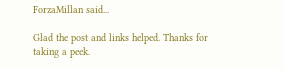ForzaMillan said...

Glad the post and links helped. Thanks for taking a peek.